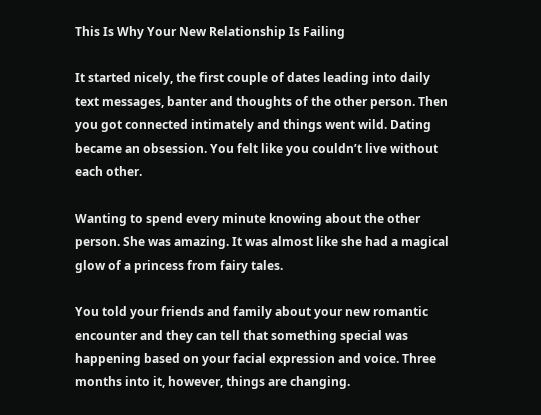This Is Why Your New Relationship Is Failing

It started nicely, the first couple of dates leading into daily text messages, banter and thoughts of the other person. Then you got connected intimately and things went wild. Dating became an obsession. You felt like you couldn’t live without each other.

Wanting to spend every minute knowing about the other person. She was amazing. It was almost like she had a magical glow of a princess from fairy tales.

You told your friends and family about your new romantic encounter and they can tell that something special was happening based on your facial expression and voice. Three months into it, however, things are changing.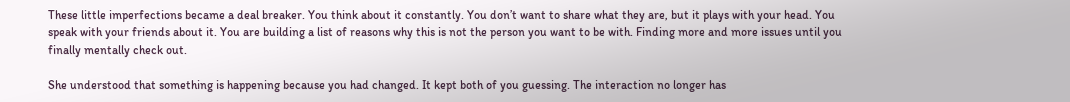These little imperfections became a deal breaker. You think about it constantly. You don’t want to share what they are, but it plays with your head. You speak with your friends about it. You are building a list of reasons why this is not the person you want to be with. Finding more and more issues until you finally mentally check out.

She understood that something is happening because you had changed. It kept both of you guessing. The interaction no longer has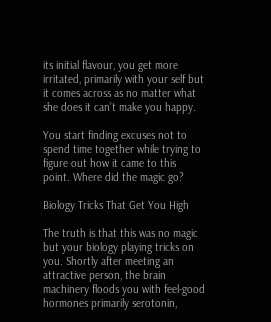its initial flavour, you get more irritated, primarily with your self but it comes across as no matter what she does it can’t make you happy.

You start finding excuses not to spend time together while trying to figure out how it came to this point. Where did the magic go?

Biology Tricks That Get You High

The truth is that this was no magic but your biology playing tricks on you. Shortly after meeting an attractive person, the brain machinery floods you with feel-good hormones primarily serotonin,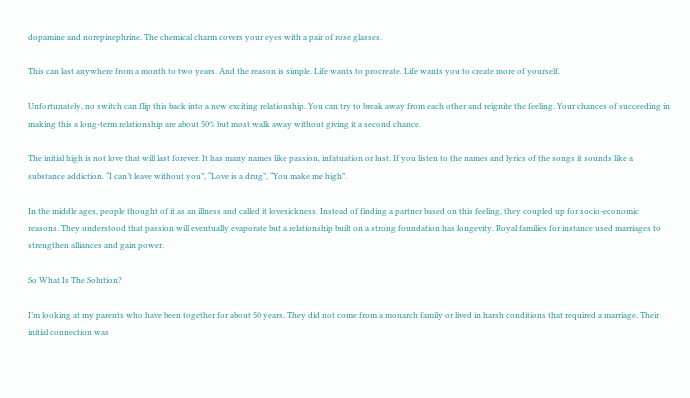dopamine and norepinephrine. The chemical charm covers your eyes with a pair of rose glasses.

This can last anywhere from a month to two years. And the reason is simple. Life wants to procreate. Life wants you to create more of yourself.

Unfortunately, no switch can flip this back into a new exciting relationship. You can try to break away from each other and reignite the feeling. Your chances of succeeding in making this a long-term relationship are about 50% but most walk away without giving it a second chance.

The initial high is not love that will last forever. It has many names like passion, infatuation or lust. If you listen to the names and lyrics of the songs it sounds like a substance addiction. “I can’t leave without you”, “Love is a drug”, “You make me high”.

In the middle ages, people thought of it as an illness and called it lovesickness. Instead of finding a partner based on this feeling, they coupled up for socio-economic reasons. They understood that passion will eventually evaporate but a relationship built on a strong foundation has longevity. Royal families for instance used marriages to strengthen alliances and gain power.

So What Is The Solution?

I’m looking at my parents who have been together for about 50 years. They did not come from a monarch family or lived in harsh conditions that required a marriage. Their initial connection was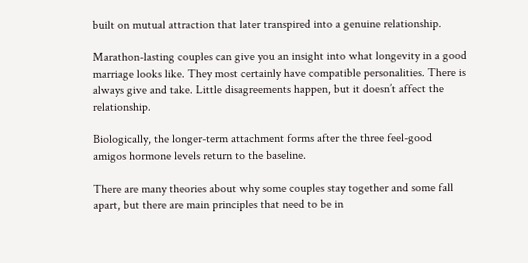built on mutual attraction that later transpired into a genuine relationship.

Marathon-lasting couples can give you an insight into what longevity in a good marriage looks like. They most certainly have compatible personalities. There is always give and take. Little disagreements happen, but it doesn’t affect the relationship.

Biologically, the longer-term attachment forms after the three feel-good amigos hormone levels return to the baseline.

There are many theories about why some couples stay together and some fall apart, but there are main principles that need to be in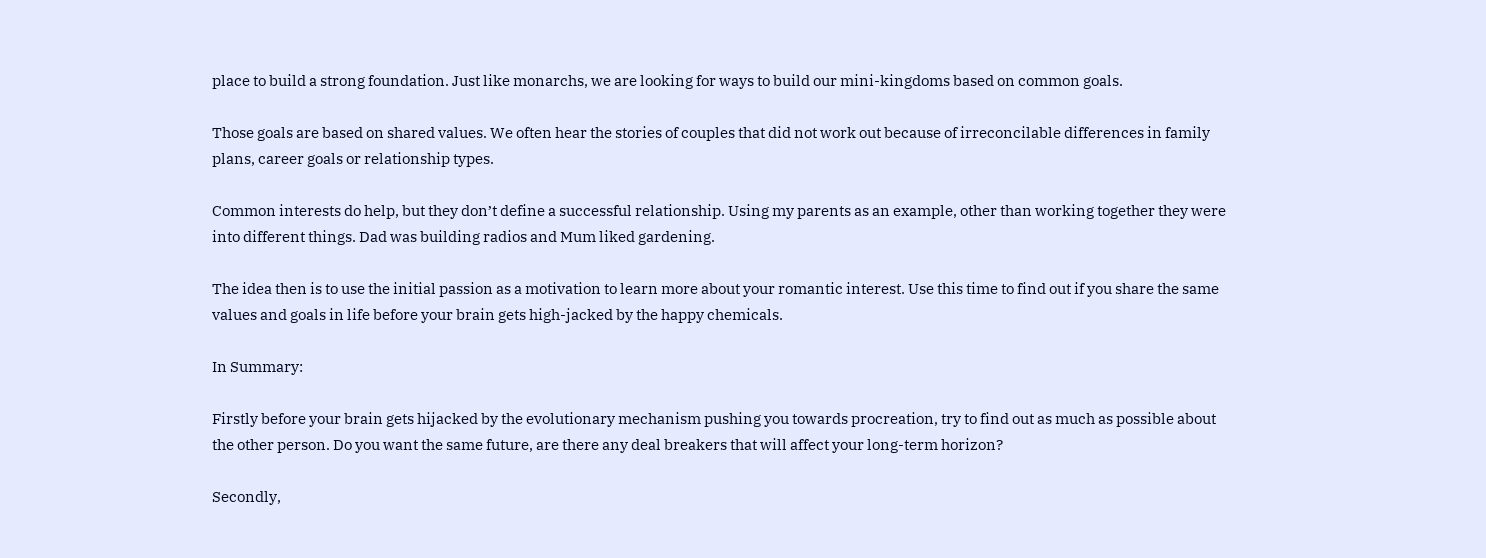place to build a strong foundation. Just like monarchs, we are looking for ways to build our mini-kingdoms based on common goals.

Those goals are based on shared values. We often hear the stories of couples that did not work out because of irreconcilable differences in family plans, career goals or relationship types.

Common interests do help, but they don’t define a successful relationship. Using my parents as an example, other than working together they were into different things. Dad was building radios and Mum liked gardening.

The idea then is to use the initial passion as a motivation to learn more about your romantic interest. Use this time to find out if you share the same values and goals in life before your brain gets high-jacked by the happy chemicals.

In Summary:

Firstly before your brain gets hijacked by the evolutionary mechanism pushing you towards procreation, try to find out as much as possible about the other person. Do you want the same future, are there any deal breakers that will affect your long-term horizon?

Secondly,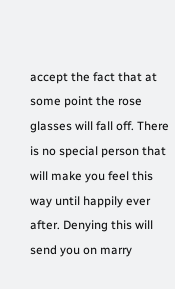accept the fact that at some point the rose glasses will fall off. There is no special person that will make you feel this way until happily ever after. Denying this will send you on marry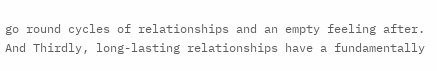go round cycles of relationships and an empty feeling after.
And Thirdly, long-lasting relationships have a fundamentally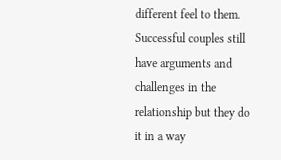different feel to them. Successful couples still have arguments and challenges in the relationship but they do it in a way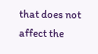that does not affect the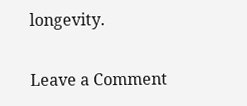longevity.

Leave a Comment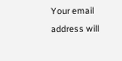Your email address will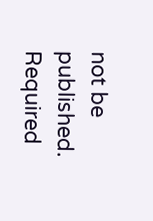not be published. Required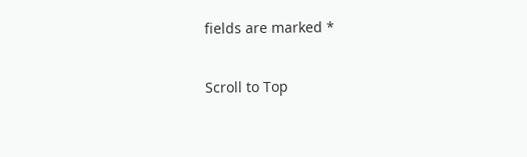fields are marked *

Scroll to Top